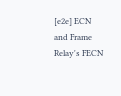[e2e] ECN and Frame Relay's FECN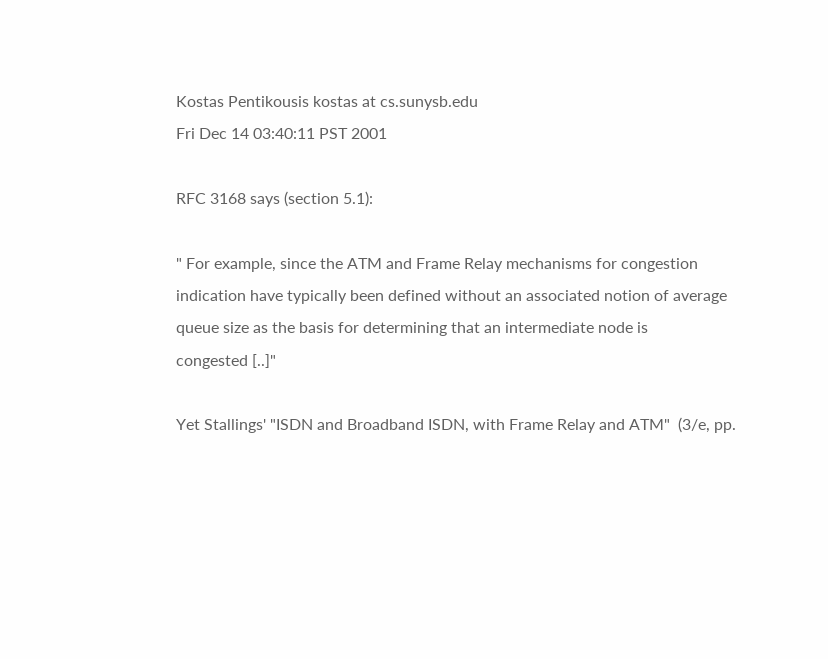Kostas Pentikousis kostas at cs.sunysb.edu
Fri Dec 14 03:40:11 PST 2001

RFC 3168 says (section 5.1):

" For example, since the ATM and Frame Relay mechanisms for congestion
indication have typically been defined without an associated notion of average
queue size as the basis for determining that an intermediate node is
congested [..]"

Yet Stallings' "ISDN and Broadband ISDN, with Frame Relay and ATM"  (3/e, pp.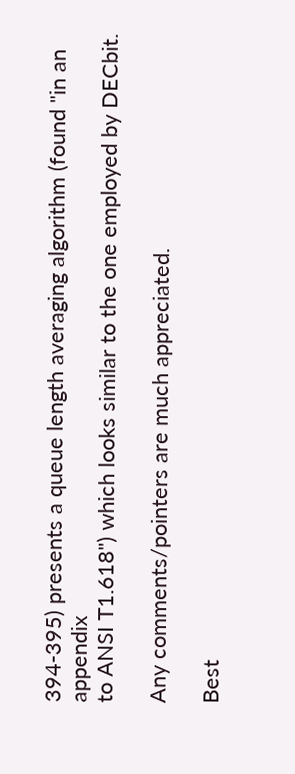394-395) presents a queue length averaging algorithm (found "in an appendix
to ANSI T1.618") which looks similar to the one employed by DECbit.

Any comments/pointers are much appreciated.

Best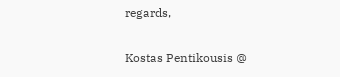regards,

Kostas Pentikousis @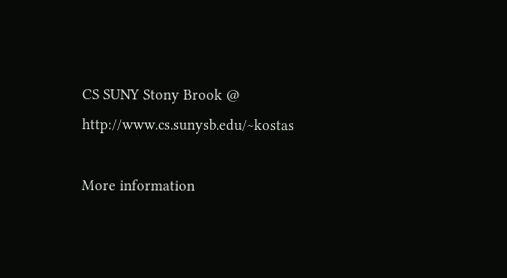CS SUNY Stony Brook @ http://www.cs.sunysb.edu/~kostas

More information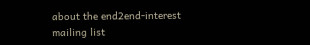about the end2end-interest mailing list